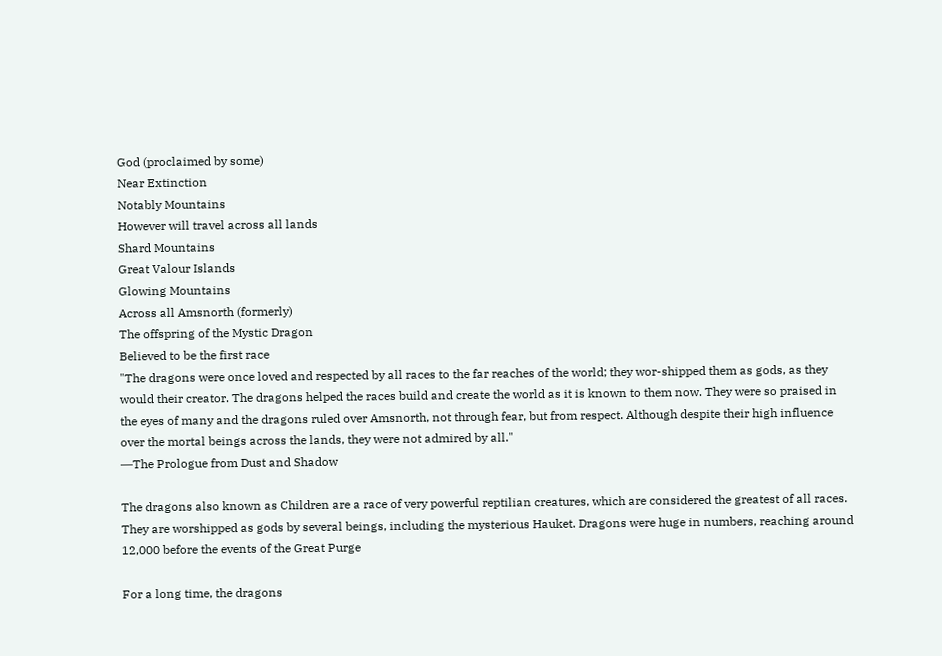God (proclaimed by some)
Near Extinction
Notably Mountains
However will travel across all lands
Shard Mountains
Great Valour Islands
Glowing Mountains
Across all Amsnorth (formerly)
The offspring of the Mystic Dragon
Believed to be the first race
"The dragons were once loved and respected by all races to the far reaches of the world; they wor-shipped them as gods, as they would their creator. The dragons helped the races build and create the world as it is known to them now. They were so praised in the eyes of many and the dragons ruled over Amsnorth, not through fear, but from respect. Although despite their high influence over the mortal beings across the lands, they were not admired by all."
―The Prologue from Dust and Shadow

The dragons also known as Children are a race of very powerful reptilian creatures, which are considered the greatest of all races. They are worshipped as gods by several beings, including the mysterious Hauket. Dragons were huge in numbers, reaching around 12,000 before the events of the Great Purge

For a long time, the dragons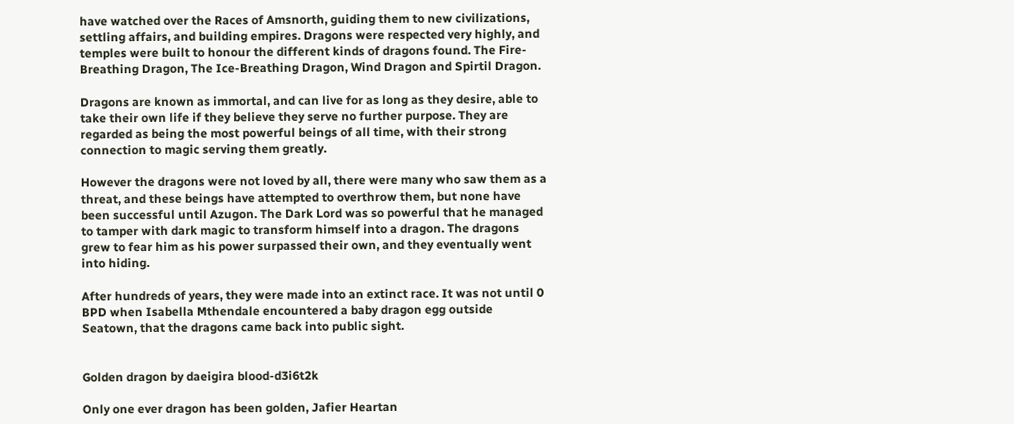have watched over the Races of Amsnorth, guiding them to new civilizations, settling affairs, and building empires. Dragons were respected very highly, and temples were built to honour the different kinds of dragons found. The Fire-Breathing Dragon, The Ice-Breathing Dragon, Wind Dragon and Spirtil Dragon.

Dragons are known as immortal, and can live for as long as they desire, able to take their own life if they believe they serve no further purpose. They are regarded as being the most powerful beings of all time, with their strong connection to magic serving them greatly.

However the dragons were not loved by all, there were many who saw them as a threat, and these beings have attempted to overthrow them, but none have been successful until Azugon. The Dark Lord was so powerful that he managed to tamper with dark magic to transform himself into a dragon. The dragons grew to fear him as his power surpassed their own, and they eventually went into hiding.

After hundreds of years, they were made into an extinct race. It was not until 0 BPD when Isabella Mthendale encountered a baby dragon egg outside Seatown, that the dragons came back into public sight.


Golden dragon by daeigira blood-d3i6t2k

Only one ever dragon has been golden, Jafier Heartan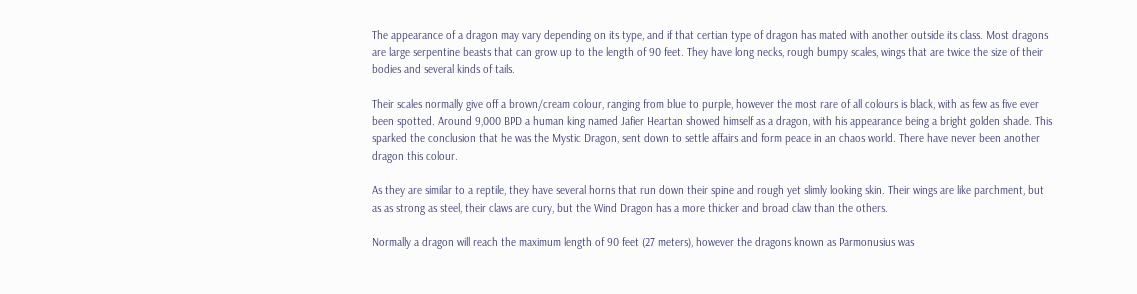The appearance of a dragon may vary depending on its type, and if that certian type of dragon has mated with another outside its class. Most dragons are large serpentine beasts that can grow up to the length of 90 feet. They have long necks, rough bumpy scales, wings that are twice the size of their bodies and several kinds of tails.

Their scales normally give off a brown/cream colour, ranging from blue to purple, however the most rare of all colours is black, with as few as five ever been spotted. Around 9,000 BPD a human king named Jafier Heartan showed himself as a dragon, with his appearance being a bright golden shade. This sparked the conclusion that he was the Mystic Dragon, sent down to settle affairs and form peace in an chaos world. There have never been another dragon this colour.

As they are similar to a reptile, they have several horns that run down their spine and rough yet slimly looking skin. Their wings are like parchment, but as as strong as steel, their claws are cury, but the Wind Dragon has a more thicker and broad claw than the others.

Normally a dragon will reach the maximum length of 90 feet (27 meters), however the dragons known as Parmonusius was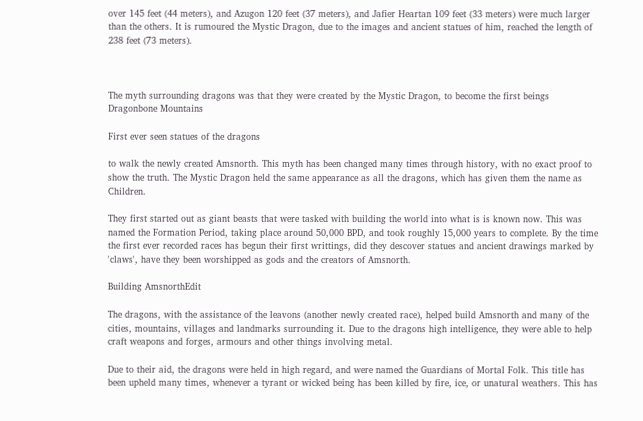over 145 feet (44 meters), and Azugon 120 feet (37 meters), and Jafier Heartan 109 feet (33 meters) were much larger than the others. It is rumoured the Mystic Dragon, due to the images and ancient statues of him, reached the length of 238 feet (73 meters).



The myth surrounding dragons was that they were created by the Mystic Dragon, to become the first beings
Dragonbone Mountains

First ever seen statues of the dragons

to walk the newly created Amsnorth. This myth has been changed many times through history, with no exact proof to show the truth. The Mystic Dragon held the same appearance as all the dragons, which has given them the name as Children.

They first started out as giant beasts that were tasked with building the world into what is is known now. This was named the Formation Period, taking place around 50,000 BPD, and took roughly 15,000 years to complete. By the time the first ever recorded races has begun their first writtings, did they descover statues and ancient drawings marked by 'claws', have they been worshipped as gods and the creators of Amsnorth.

Building AmsnorthEdit

The dragons, with the assistance of the leavons (another newly created race), helped build Amsnorth and many of the cities, mountains, villages and landmarks surrounding it. Due to the dragons high intelligence, they were able to help craft weapons and forges, armours and other things involving metal.

Due to their aid, the dragons were held in high regard, and were named the Guardians of Mortal Folk. This title has been upheld many times, whenever a tyrant or wicked being has been killed by fire, ice, or unatural weathers. This has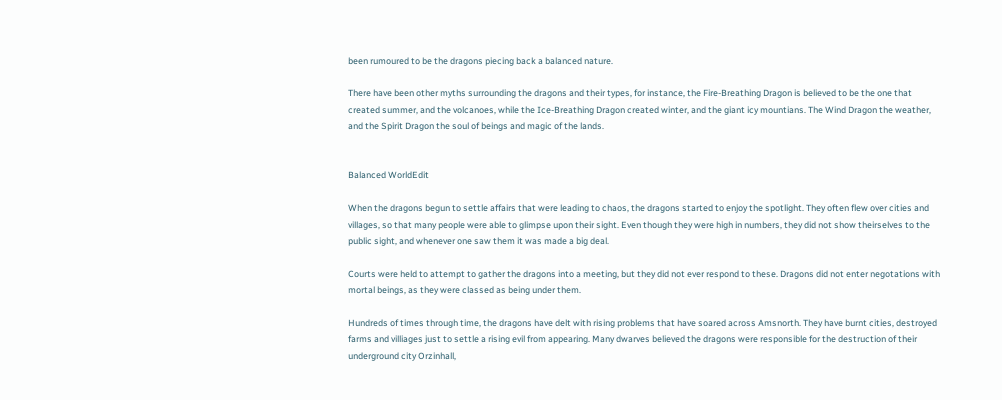been rumoured to be the dragons piecing back a balanced nature.

There have been other myths surrounding the dragons and their types, for instance, the Fire-Breathing Dragon is believed to be the one that created summer, and the volcanoes, while the Ice-Breathing Dragon created winter, and the giant icy mountians. The Wind Dragon the weather, and the Spirit Dragon the soul of beings and magic of the lands.


Balanced WorldEdit

When the dragons begun to settle affairs that were leading to chaos, the dragons started to enjoy the spotlight. They often flew over cities and villages, so that many people were able to glimpse upon their sight. Even though they were high in numbers, they did not show theirselves to the public sight, and whenever one saw them it was made a big deal.

Courts were held to attempt to gather the dragons into a meeting, but they did not ever respond to these. Dragons did not enter negotations with mortal beings, as they were classed as being under them.

Hundreds of times through time, the dragons have delt with rising problems that have soared across Amsnorth. They have burnt cities, destroyed farms and villiages just to settle a rising evil from appearing. Many dwarves believed the dragons were responsible for the destruction of their underground city Orzinhall,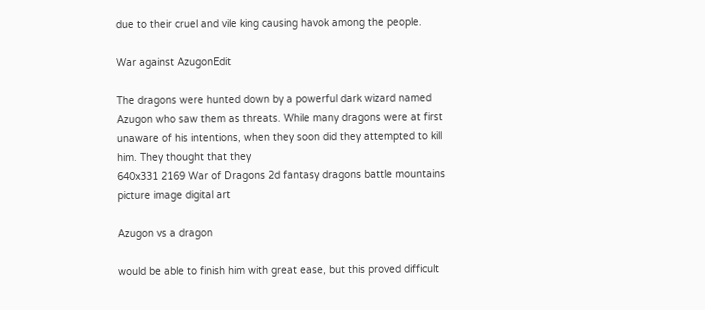due to their cruel and vile king causing havok among the people.

War against AzugonEdit

The dragons were hunted down by a powerful dark wizard named Azugon who saw them as threats. While many dragons were at first unaware of his intentions, when they soon did they attempted to kill him. They thought that they
640x331 2169 War of Dragons 2d fantasy dragons battle mountains picture image digital art

Azugon vs a dragon

would be able to finish him with great ease, but this proved difficult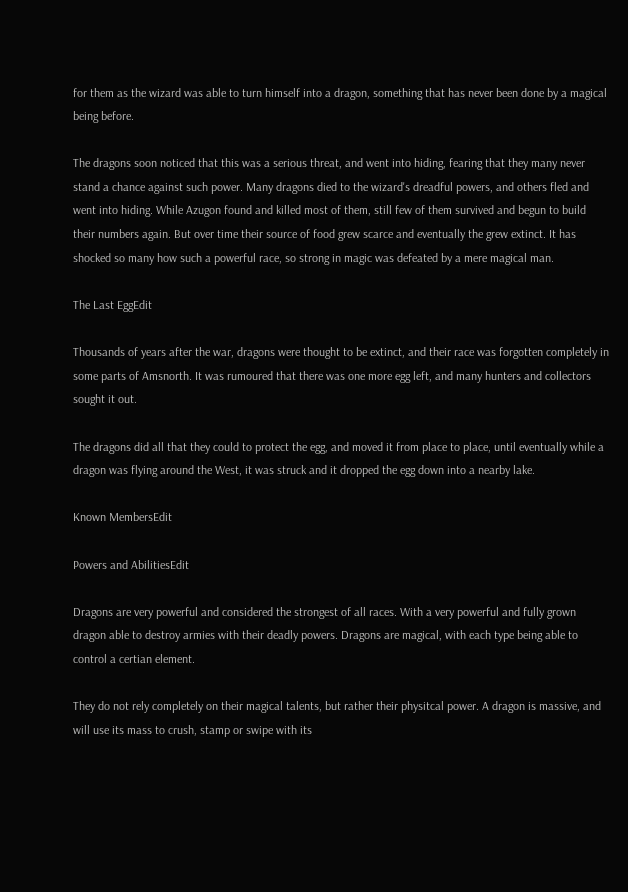for them as the wizard was able to turn himself into a dragon, something that has never been done by a magical being before.

The dragons soon noticed that this was a serious threat, and went into hiding, fearing that they many never stand a chance against such power. Many dragons died to the wizard's dreadful powers, and others fled and went into hiding. While Azugon found and killed most of them, still few of them survived and begun to build their numbers again. But over time their source of food grew scarce and eventually the grew extinct. It has shocked so many how such a powerful race, so strong in magic was defeated by a mere magical man.

The Last EggEdit

Thousands of years after the war, dragons were thought to be extinct, and their race was forgotten completely in some parts of Amsnorth. It was rumoured that there was one more egg left, and many hunters and collectors sought it out.

The dragons did all that they could to protect the egg, and moved it from place to place, until eventually while a dragon was flying around the West, it was struck and it dropped the egg down into a nearby lake.

Known MembersEdit

Powers and AbilitiesEdit

Dragons are very powerful and considered the strongest of all races. With a very powerful and fully grown dragon able to destroy armies with their deadly powers. Dragons are magical, with each type being able to control a certian element.

They do not rely completely on their magical talents, but rather their physitcal power. A dragon is massive, and will use its mass to crush, stamp or swipe with its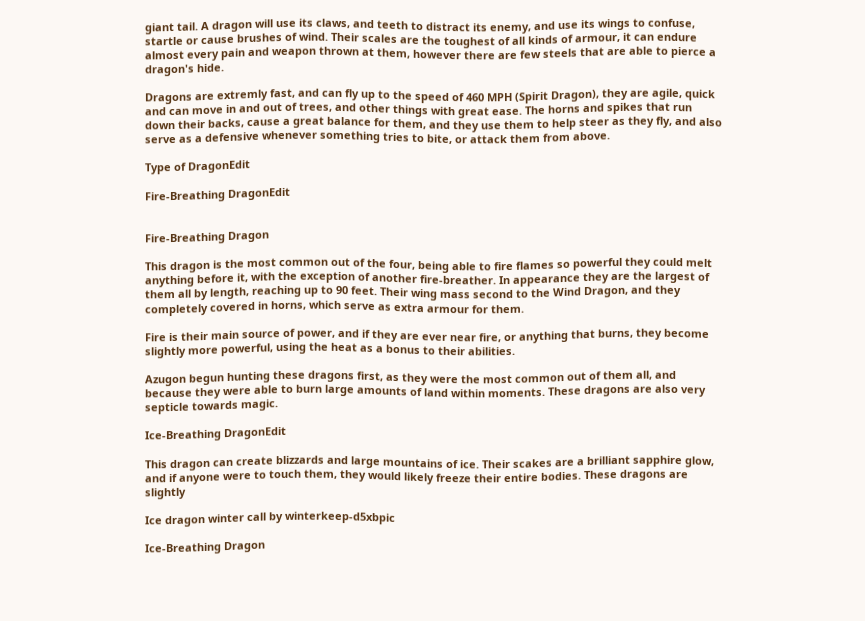giant tail. A dragon will use its claws, and teeth to distract its enemy, and use its wings to confuse, startle or cause brushes of wind. Their scales are the toughest of all kinds of armour, it can endure almost every pain and weapon thrown at them, however there are few steels that are able to pierce a dragon's hide.

Dragons are extremly fast, and can fly up to the speed of 460 MPH (Spirit Dragon), they are agile, quick and can move in and out of trees, and other things with great ease. The horns and spikes that run down their backs, cause a great balance for them, and they use them to help steer as they fly, and also serve as a defensive whenever something tries to bite, or attack them from above.

Type of DragonEdit

Fire-Breathing DragonEdit


Fire-Breathing Dragon

This dragon is the most common out of the four, being able to fire flames so powerful they could melt anything before it, with the exception of another fire-breather. In appearance they are the largest of them all by length, reaching up to 90 feet. Their wing mass second to the Wind Dragon, and they completely covered in horns, which serve as extra armour for them.

Fire is their main source of power, and if they are ever near fire, or anything that burns, they become slightly more powerful, using the heat as a bonus to their abilities.

Azugon begun hunting these dragons first, as they were the most common out of them all, and because they were able to burn large amounts of land within moments. These dragons are also very septicle towards magic.

Ice-Breathing DragonEdit

This dragon can create blizzards and large mountains of ice. Their scakes are a brilliant sapphire glow, and if anyone were to touch them, they would likely freeze their entire bodies. These dragons are slightly

Ice dragon winter call by winterkeep-d5xbpic

Ice-Breathing Dragon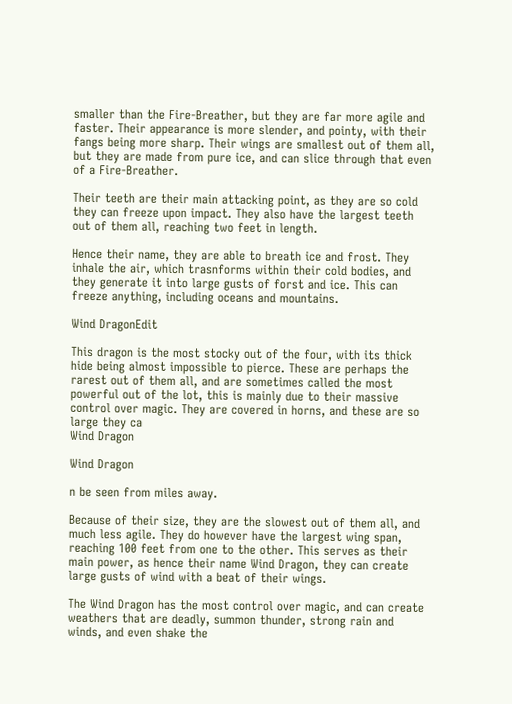smaller than the Fire-Breather, but they are far more agile and faster. Their appearance is more slender, and pointy, with their fangs being more sharp. Their wings are smallest out of them all, but they are made from pure ice, and can slice through that even of a Fire-Breather.

Their teeth are their main attacking point, as they are so cold they can freeze upon impact. They also have the largest teeth out of them all, reaching two feet in length.

Hence their name, they are able to breath ice and frost. They inhale the air, which trasnforms within their cold bodies, and they generate it into large gusts of forst and ice. This can freeze anything, including oceans and mountains.

Wind DragonEdit

This dragon is the most stocky out of the four, with its thick hide being almost impossible to pierce. These are perhaps the rarest out of them all, and are sometimes called the most powerful out of the lot, this is mainly due to their massive control over magic. They are covered in horns, and these are so large they ca
Wind Dragon

Wind Dragon

n be seen from miles away.

Because of their size, they are the slowest out of them all, and much less agile. They do however have the largest wing span, reaching 100 feet from one to the other. This serves as their main power, as hence their name Wind Dragon, they can create large gusts of wind with a beat of their wings.

The Wind Dragon has the most control over magic, and can create weathers that are deadly, summon thunder, strong rain and winds, and even shake the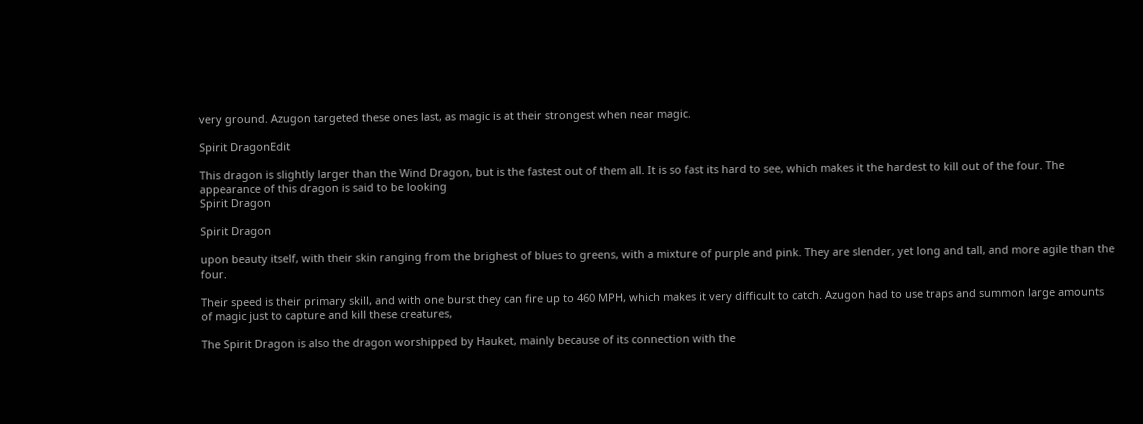very ground. Azugon targeted these ones last, as magic is at their strongest when near magic.

Spirit DragonEdit

This dragon is slightly larger than the Wind Dragon, but is the fastest out of them all. It is so fast its hard to see, which makes it the hardest to kill out of the four. The appearance of this dragon is said to be looking
Spirit Dragon

Spirit Dragon

upon beauty itself, with their skin ranging from the brighest of blues to greens, with a mixture of purple and pink. They are slender, yet long and tall, and more agile than the four.

Their speed is their primary skill, and with one burst they can fire up to 460 MPH, which makes it very difficult to catch. Azugon had to use traps and summon large amounts of magic just to capture and kill these creatures,

The Spirit Dragon is also the dragon worshipped by Hauket, mainly because of its connection with the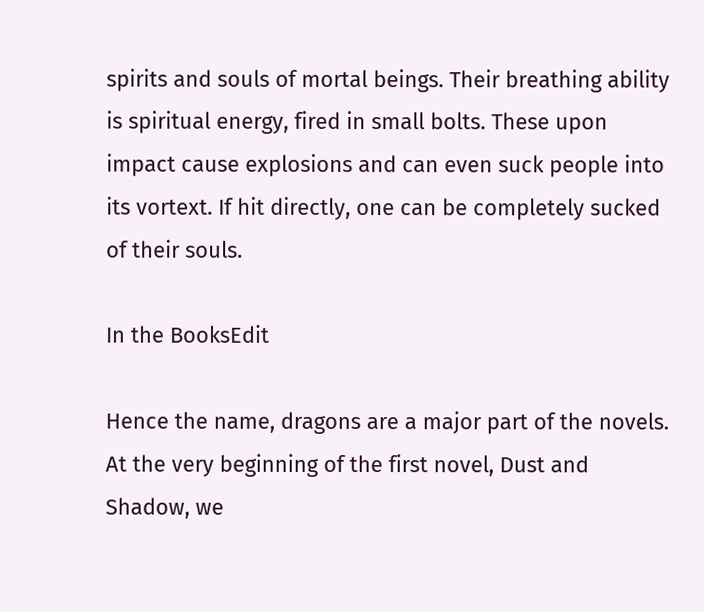spirits and souls of mortal beings. Their breathing ability is spiritual energy, fired in small bolts. These upon impact cause explosions and can even suck people into its vortext. If hit directly, one can be completely sucked of their souls.

In the BooksEdit

Hence the name, dragons are a major part of the novels. At the very beginning of the first novel, Dust and Shadow, we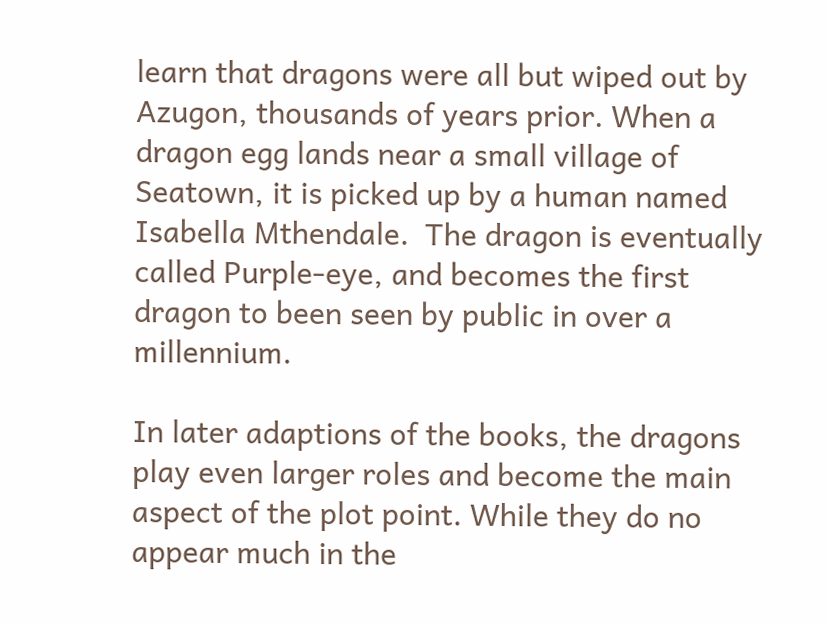learn that dragons were all but wiped out by Azugon, thousands of years prior. When a dragon egg lands near a small village of Seatown, it is picked up by a human named Isabella Mthendale.  The dragon is eventually called Purple-eye, and becomes the first dragon to been seen by public in over a millennium.

In later adaptions of the books, the dragons play even larger roles and become the main aspect of the plot point. While they do no appear much in the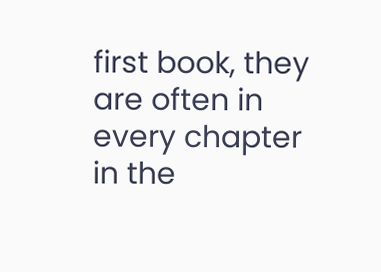first book, they are often in every chapter in the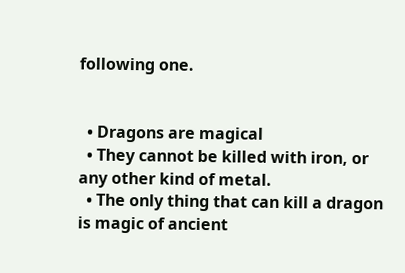following one.


  • Dragons are magical
  • They cannot be killed with iron, or any other kind of metal.
  • The only thing that can kill a dragon is magic of ancient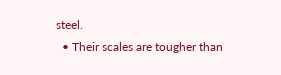steel.
  • Their scales are tougher than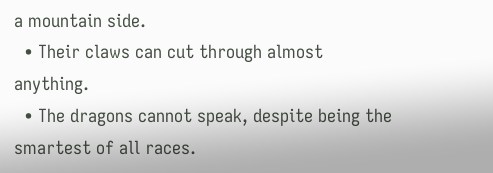a mountain side.
  • Their claws can cut through almost anything.
  • The dragons cannot speak, despite being the smartest of all races.